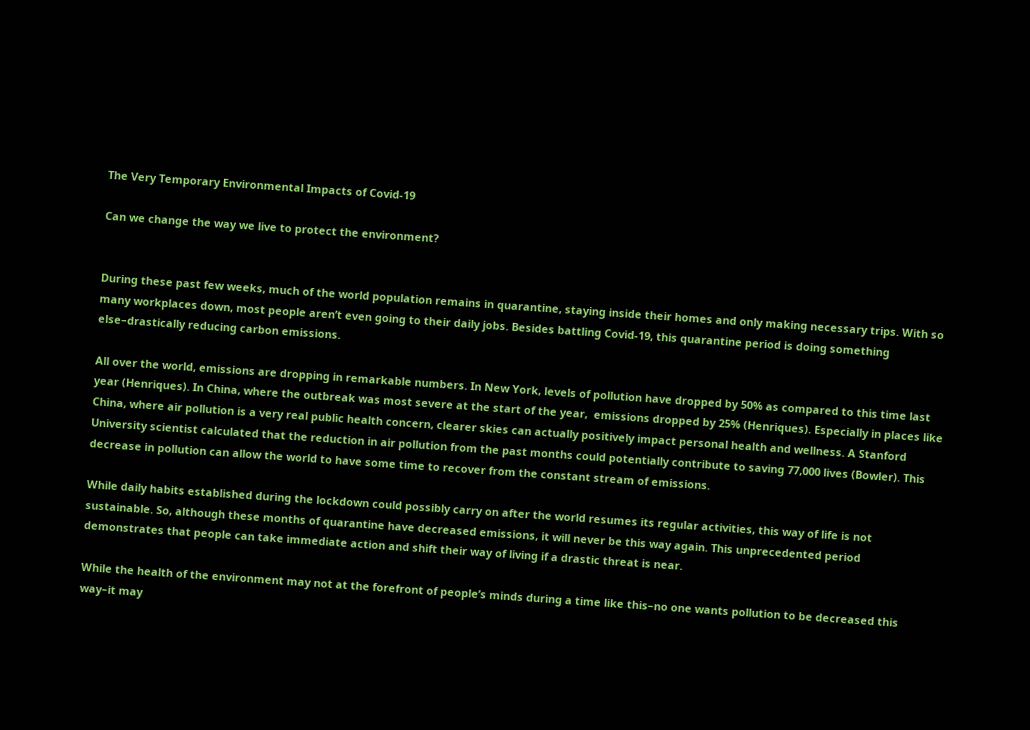The Very Temporary Environmental Impacts of Covid-19

Can we change the way we live to protect the environment?


During these past few weeks, much of the world population remains in quarantine, staying inside their homes and only making necessary trips. With so many workplaces down, most people aren’t even going to their daily jobs. Besides battling Covid-19, this quarantine period is doing something else–drastically reducing carbon emissions.

All over the world, emissions are dropping in remarkable numbers. In New York, levels of pollution have dropped by 50% as compared to this time last year (Henriques). In China, where the outbreak was most severe at the start of the year,  emissions dropped by 25% (Henriques). Especially in places like China, where air pollution is a very real public health concern, clearer skies can actually positively impact personal health and wellness. A Stanford University scientist calculated that the reduction in air pollution from the past months could potentially contribute to saving 77,000 lives (Bowler). This decrease in pollution can allow the world to have some time to recover from the constant stream of emissions.

While daily habits established during the lockdown could possibly carry on after the world resumes its regular activities, this way of life is not sustainable. So, although these months of quarantine have decreased emissions, it will never be this way again. This unprecedented period demonstrates that people can take immediate action and shift their way of living if a drastic threat is near.

While the health of the environment may not at the forefront of people’s minds during a time like this–no one wants pollution to be decreased this way–it may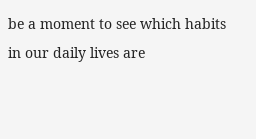be a moment to see which habits in our daily lives are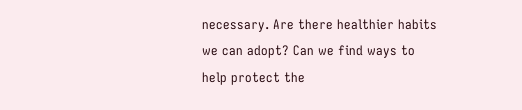necessary. Are there healthier habits we can adopt? Can we find ways to help protect the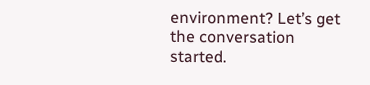environment? Let’s get the conversation started.